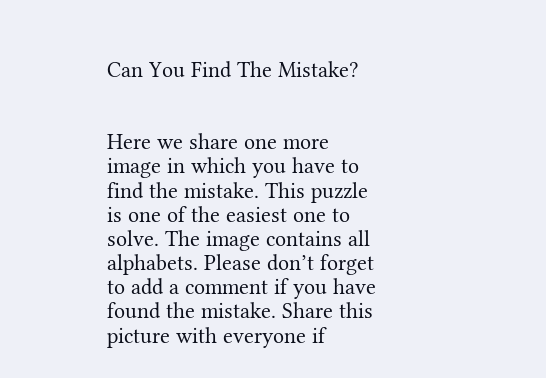Can You Find The Mistake?


Here we share one more image in which you have to find the mistake. This puzzle is one of the easiest one to solve. The image contains all alphabets. Please don’t forget to add a comment if you have found the mistake. Share this picture with everyone if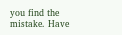you find the mistake. Have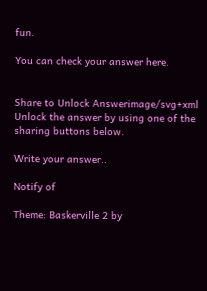fun.

You can check your answer here.


Share to Unlock Answerimage/svg+xml
Unlock the answer by using one of the sharing buttons below.

Write your answer..

Notify of

Theme: Baskerville 2 by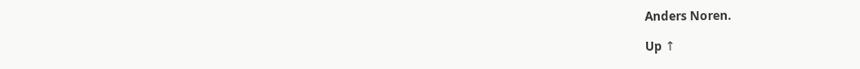Anders Noren.

Up ↑